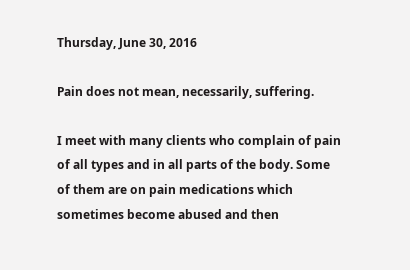Thursday, June 30, 2016

Pain does not mean, necessarily, suffering.

I meet with many clients who complain of pain of all types and in all parts of the body. Some of them are on pain medications which sometimes become abused and then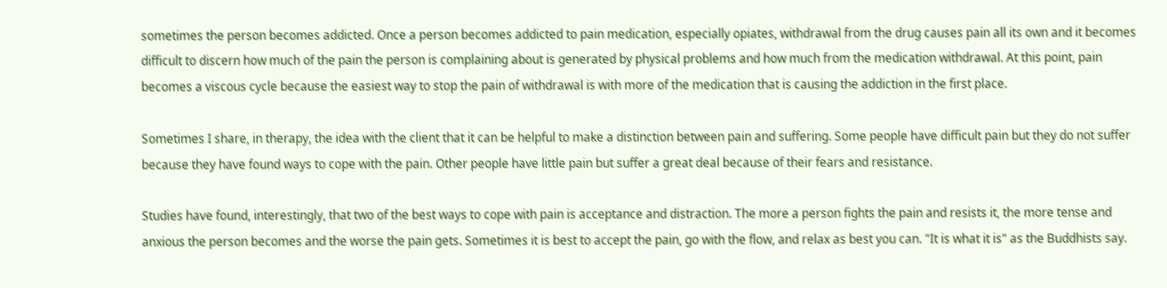sometimes the person becomes addicted. Once a person becomes addicted to pain medication, especially opiates, withdrawal from the drug causes pain all its own and it becomes difficult to discern how much of the pain the person is complaining about is generated by physical problems and how much from the medication withdrawal. At this point, pain becomes a viscous cycle because the easiest way to stop the pain of withdrawal is with more of the medication that is causing the addiction in the first place.

Sometimes I share, in therapy, the idea with the client that it can be helpful to make a distinction between pain and suffering. Some people have difficult pain but they do not suffer because they have found ways to cope with the pain. Other people have little pain but suffer a great deal because of their fears and resistance.

Studies have found, interestingly, that two of the best ways to cope with pain is acceptance and distraction. The more a person fights the pain and resists it, the more tense and anxious the person becomes and the worse the pain gets. Sometimes it is best to accept the pain, go with the flow, and relax as best you can. "It is what it is" as the Buddhists say.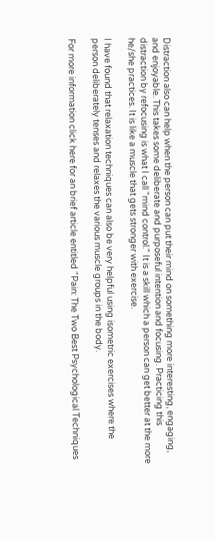Distraction also can help when the person can put their mind on something more interesting, engaging, and enjoyable. This takes some deliberate and purposeful intention and focusing. Practicing this distraction by refocusing is what I call "mind control." It is a skill which a person can get better at the more he/she practices. It is like a muscle that gets stronger with exercise.

I have found that relaxation techniques can also be very helpful using isometric exercises where the person deliberately tenses and relaxes the various muscle groups in the body.

For more information click here for an brief article entitled "Pain: The Two Best Psychological Techniques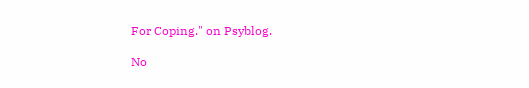For Coping." on Psyblog.

No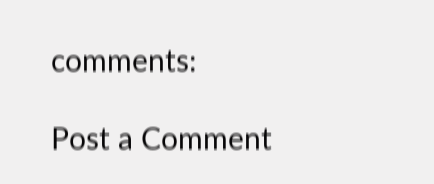comments:

Post a Comment